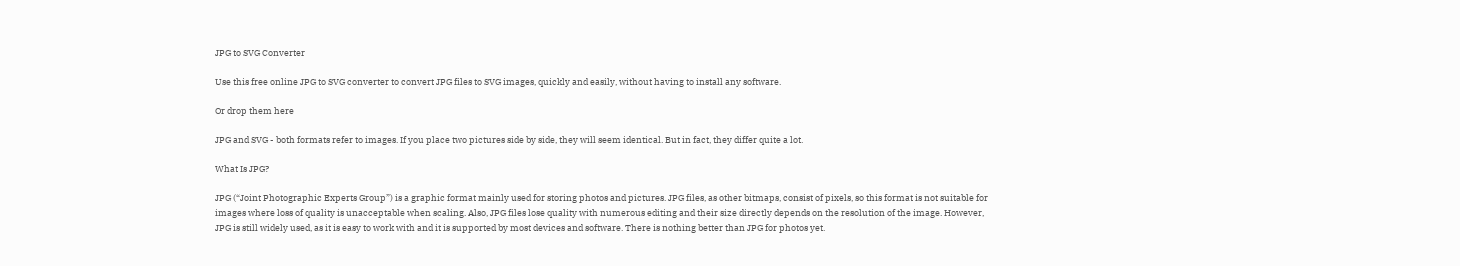JPG to SVG Converter

Use this free online JPG to SVG converter to convert JPG files to SVG images, quickly and easily, without having to install any software.

Or drop them here

JPG and SVG - both formats refer to images. If you place two pictures side by side, they will seem identical. But in fact, they differ quite a lot.

What Is JPG?

JPG (“Joint Photographic Experts Group”) is a graphic format mainly used for storing photos and pictures. JPG files, as other bitmaps, consist of pixels, so this format is not suitable for images where loss of quality is unacceptable when scaling. Also, JPG files lose quality with numerous editing and their size directly depends on the resolution of the image. However, JPG is still widely used, as it is easy to work with and it is supported by most devices and software. There is nothing better than JPG for photos yet.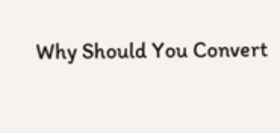Why Should You Convert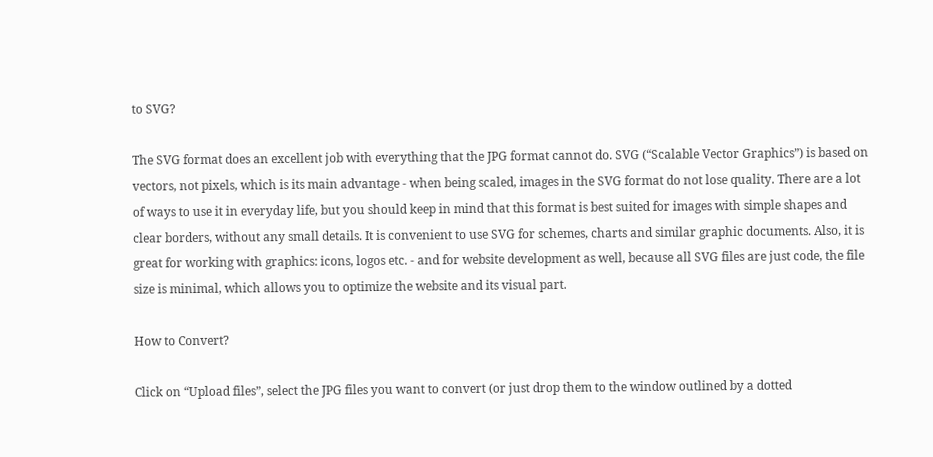to SVG?

The SVG format does an excellent job with everything that the JPG format cannot do. SVG (“Scalable Vector Graphics”) is based on vectors, not pixels, which is its main advantage - when being scaled, images in the SVG format do not lose quality. There are a lot of ways to use it in everyday life, but you should keep in mind that this format is best suited for images with simple shapes and clear borders, without any small details. It is convenient to use SVG for schemes, charts and similar graphic documents. Also, it is great for working with graphics: icons, logos etc. - and for website development as well, because all SVG files are just code, the file size is minimal, which allows you to optimize the website and its visual part.

How to Convert?

Click on “Upload files”, select the JPG files you want to convert (or just drop them to the window outlined by a dotted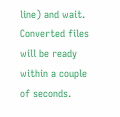line) and wait. Converted files will be ready within a couple of seconds.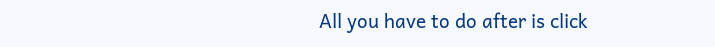All you have to do after is click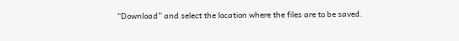“Download” and select the location where the files are to be saved.